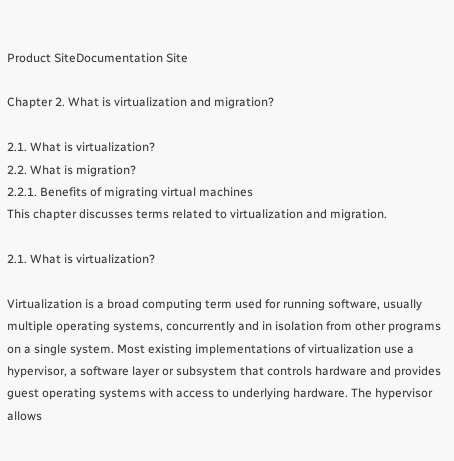Product SiteDocumentation Site

Chapter 2. What is virtualization and migration?

2.1. What is virtualization?
2.2. What is migration?
2.2.1. Benefits of migrating virtual machines
This chapter discusses terms related to virtualization and migration.

2.1. What is virtualization?

Virtualization is a broad computing term used for running software, usually multiple operating systems, concurrently and in isolation from other programs on a single system. Most existing implementations of virtualization use a hypervisor, a software layer or subsystem that controls hardware and provides guest operating systems with access to underlying hardware. The hypervisor allows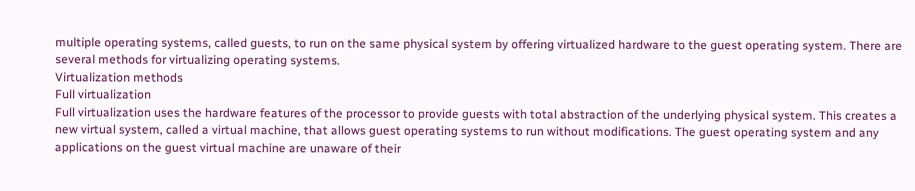multiple operating systems, called guests, to run on the same physical system by offering virtualized hardware to the guest operating system. There are several methods for virtualizing operating systems.
Virtualization methods
Full virtualization
Full virtualization uses the hardware features of the processor to provide guests with total abstraction of the underlying physical system. This creates a new virtual system, called a virtual machine, that allows guest operating systems to run without modifications. The guest operating system and any applications on the guest virtual machine are unaware of their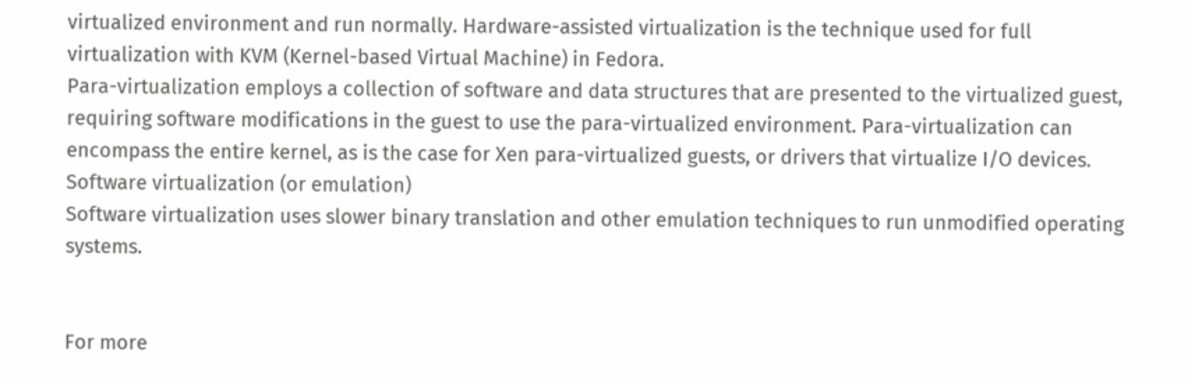virtualized environment and run normally. Hardware-assisted virtualization is the technique used for full virtualization with KVM (Kernel-based Virtual Machine) in Fedora.
Para-virtualization employs a collection of software and data structures that are presented to the virtualized guest, requiring software modifications in the guest to use the para-virtualized environment. Para-virtualization can encompass the entire kernel, as is the case for Xen para-virtualized guests, or drivers that virtualize I/O devices.
Software virtualization (or emulation)
Software virtualization uses slower binary translation and other emulation techniques to run unmodified operating systems.


For more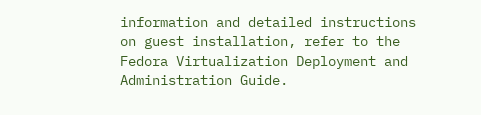information and detailed instructions on guest installation, refer to the Fedora Virtualization Deployment and Administration Guide.